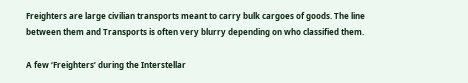Freighters are large civilian transports meant to carry bulk cargoes of goods. The line between them and Transports is often very blurry depending on who classified them.

A few ‘Freighters’ during the Interstellar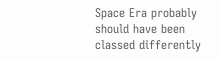Space Era probably should have been classed differently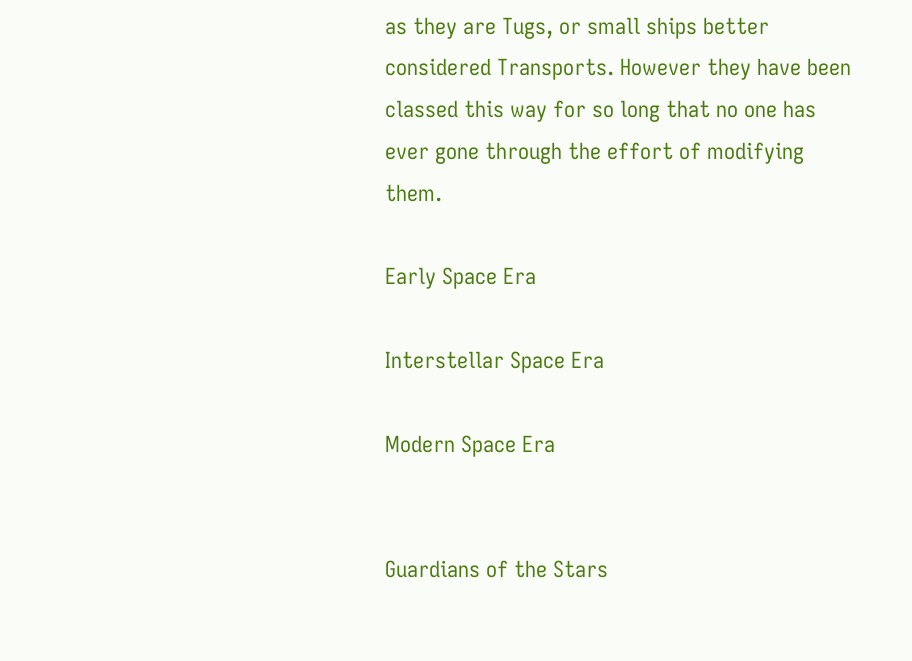as they are Tugs, or small ships better considered Transports. However they have been classed this way for so long that no one has ever gone through the effort of modifying them.

Early Space Era

Interstellar Space Era

Modern Space Era


Guardians of the Stars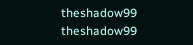theshadow99 theshadow99